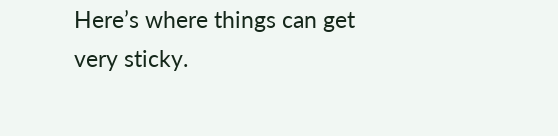Here’s where things can get very sticky.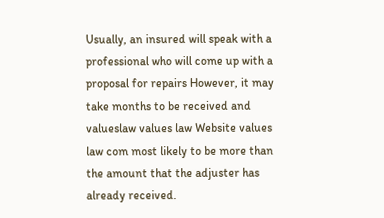Usually, an insured will speak with a professional who will come up with a proposal for repairs However, it may take months to be received and valueslaw values law Website values law com most likely to be more than the amount that the adjuster has already received.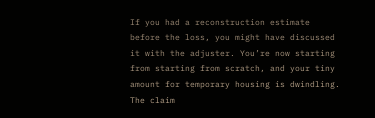If you had a reconstruction estimate before the loss, you might have discussed it with the adjuster. You’re now starting from starting from scratch, and your tiny amount for temporary housing is dwindling. The claim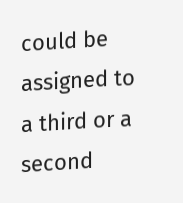could be assigned to a third or a second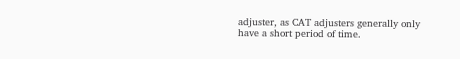adjuster, as CAT adjusters generally only have a short period of time.